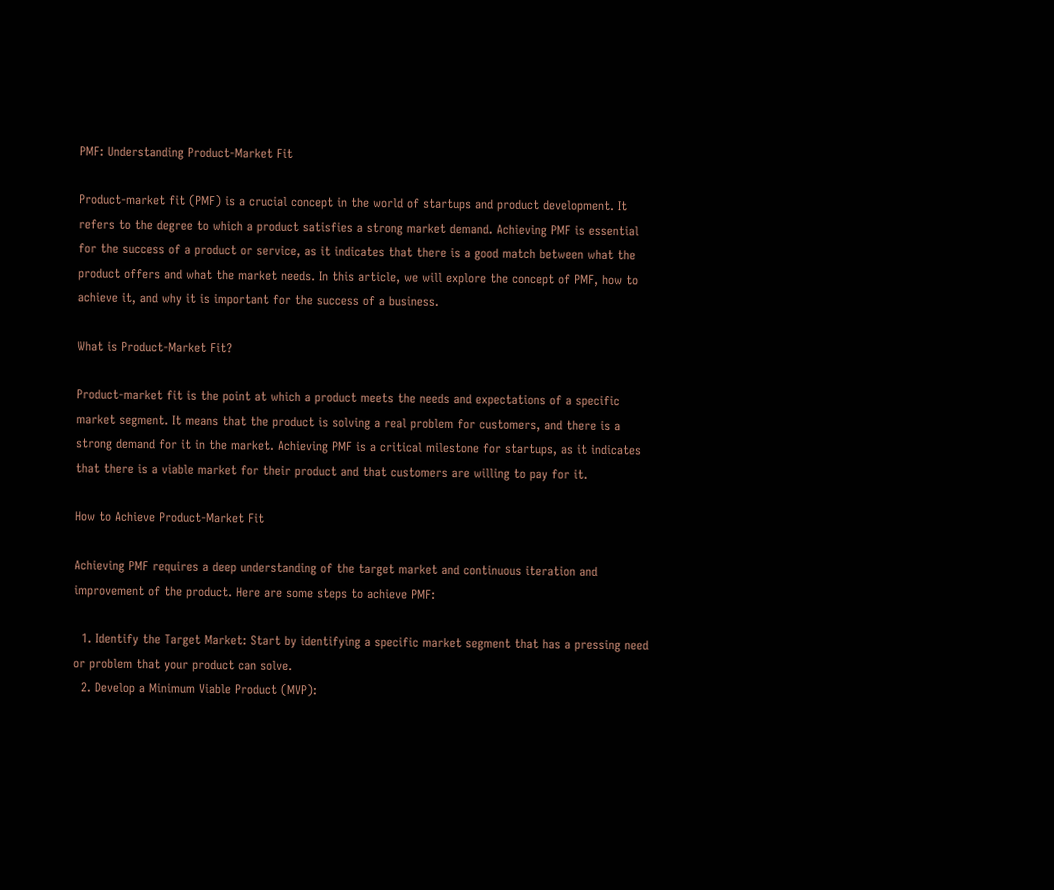PMF: Understanding Product-Market Fit

Product-market fit (PMF) is a crucial concept in the world of startups and product development. It refers to the degree to which a product satisfies a strong market demand. Achieving PMF is essential for the success of a product or service, as it indicates that there is a good match between what the product offers and what the market needs. In this article, we will explore the concept of PMF, how to achieve it, and why it is important for the success of a business.

What is Product-Market Fit?

Product-market fit is the point at which a product meets the needs and expectations of a specific market segment. It means that the product is solving a real problem for customers, and there is a strong demand for it in the market. Achieving PMF is a critical milestone for startups, as it indicates that there is a viable market for their product and that customers are willing to pay for it.

How to Achieve Product-Market Fit

Achieving PMF requires a deep understanding of the target market and continuous iteration and improvement of the product. Here are some steps to achieve PMF:

  1. Identify the Target Market: Start by identifying a specific market segment that has a pressing need or problem that your product can solve.
  2. Develop a Minimum Viable Product (MVP):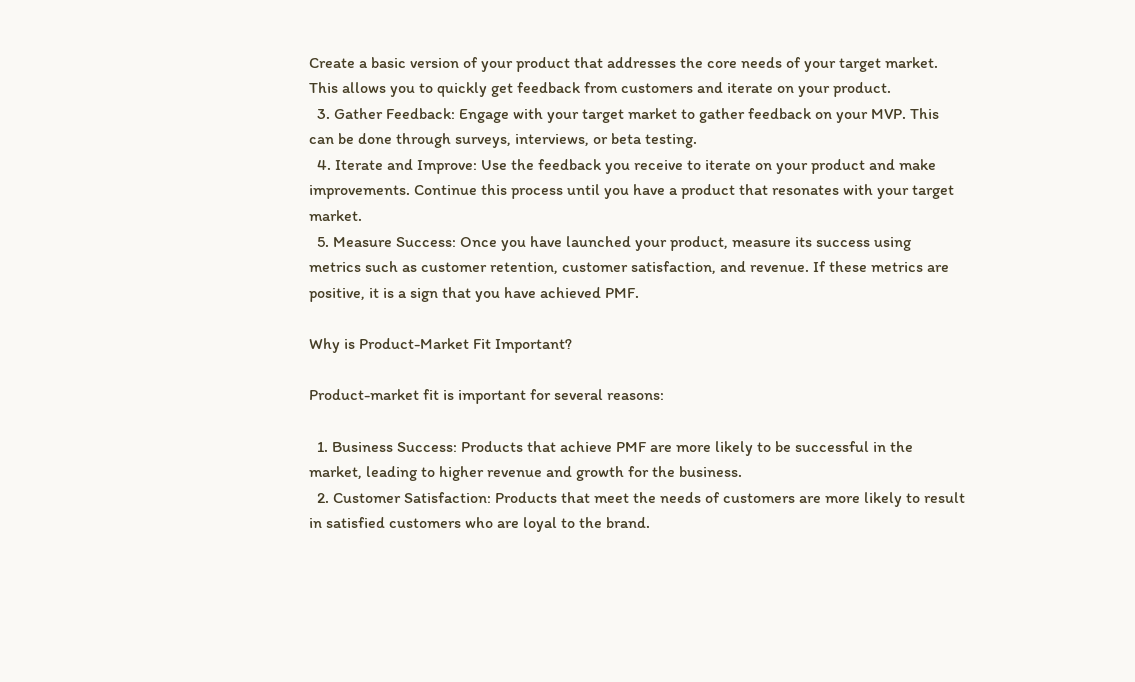Create a basic version of your product that addresses the core needs of your target market. This allows you to quickly get feedback from customers and iterate on your product.
  3. Gather Feedback: Engage with your target market to gather feedback on your MVP. This can be done through surveys, interviews, or beta testing.
  4. Iterate and Improve: Use the feedback you receive to iterate on your product and make improvements. Continue this process until you have a product that resonates with your target market.
  5. Measure Success: Once you have launched your product, measure its success using metrics such as customer retention, customer satisfaction, and revenue. If these metrics are positive, it is a sign that you have achieved PMF.

Why is Product-Market Fit Important?

Product-market fit is important for several reasons:

  1. Business Success: Products that achieve PMF are more likely to be successful in the market, leading to higher revenue and growth for the business.
  2. Customer Satisfaction: Products that meet the needs of customers are more likely to result in satisfied customers who are loyal to the brand.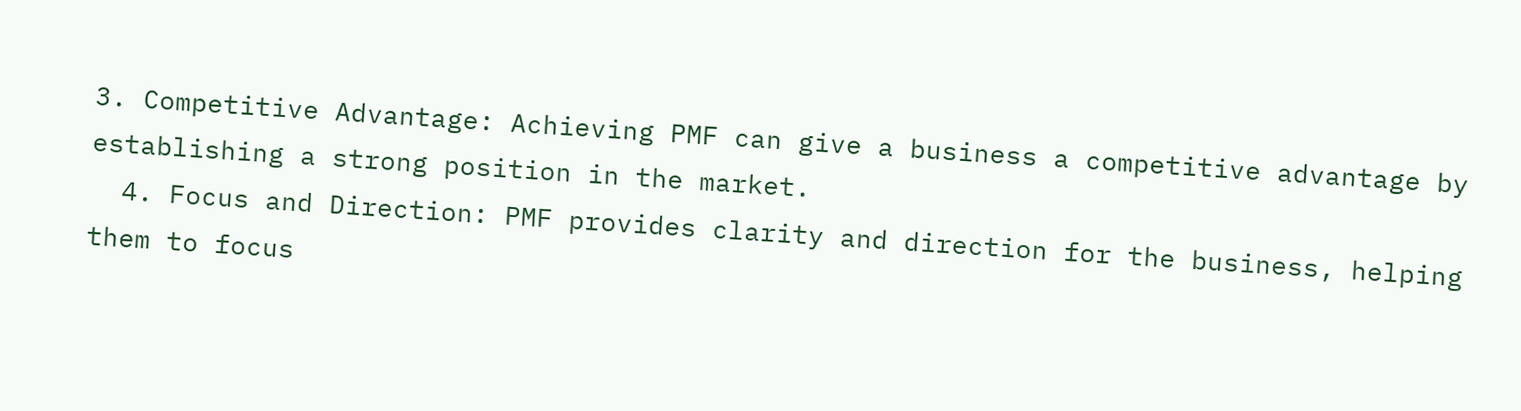3. Competitive Advantage: Achieving PMF can give a business a competitive advantage by establishing a strong position in the market.
  4. Focus and Direction: PMF provides clarity and direction for the business, helping them to focus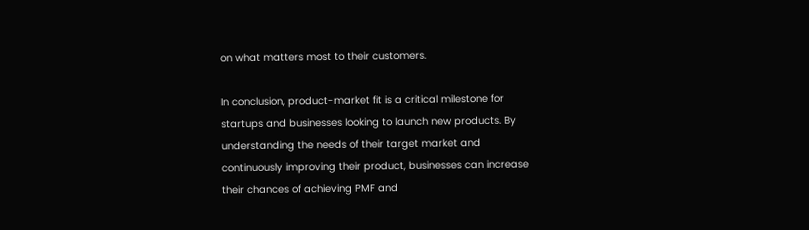on what matters most to their customers.

In conclusion, product-market fit is a critical milestone for startups and businesses looking to launch new products. By understanding the needs of their target market and continuously improving their product, businesses can increase their chances of achieving PMF and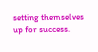setting themselves up for success.